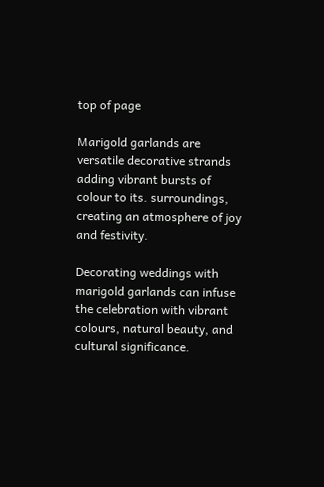top of page

Marigold garlands are versatile decorative strands adding vibrant bursts of colour to its. surroundings, creating an atmosphere of joy and festivity.

Decorating weddings with marigold garlands can infuse the celebration with vibrant colours, natural beauty, and cultural significance.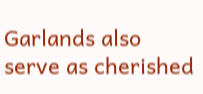Garlands also serve as cherished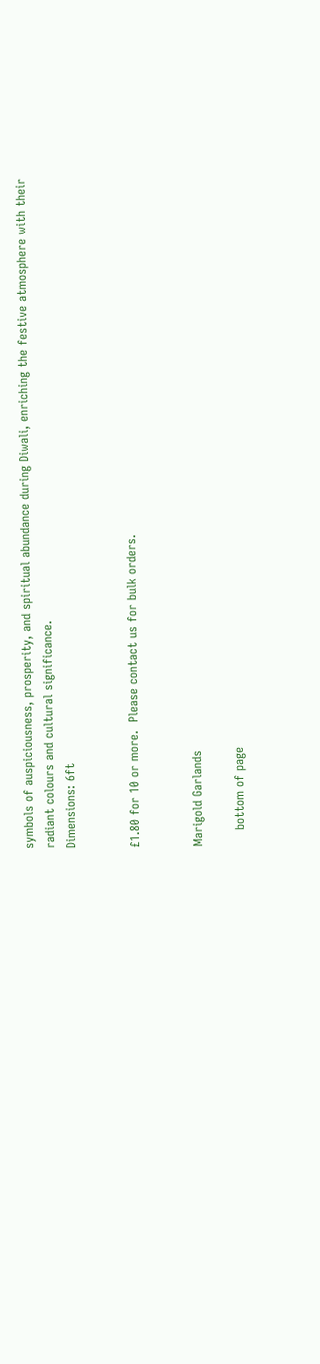symbols of auspiciousness, prosperity, and spiritual abundance during Diwali, enriching the festive atmosphere with their radiant colours and cultural significance.
Dimensions: 6ft


£1.80 for 10 or more.  Please contact us for bulk orders.


Marigold Garlands

    bottom of page